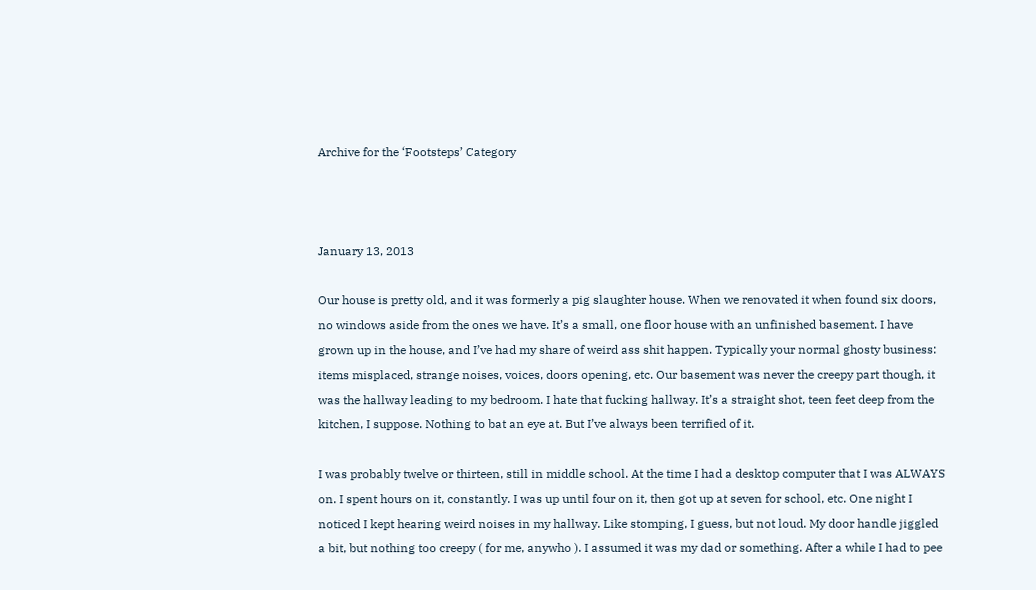Archive for the ‘Footsteps’ Category



January 13, 2013

Our house is pretty old, and it was formerly a pig slaughter house. When we renovated it when found six doors, no windows aside from the ones we have. It’s a small, one floor house with an unfinished basement. I have grown up in the house, and I’ve had my share of weird ass shit happen. Typically your normal ghosty business: items misplaced, strange noises, voices, doors opening, etc. Our basement was never the creepy part though, it was the hallway leading to my bedroom. I hate that fucking hallway. It’s a straight shot, teen feet deep from the kitchen, I suppose. Nothing to bat an eye at. But I’ve always been terrified of it.

I was probably twelve or thirteen, still in middle school. At the time I had a desktop computer that I was ALWAYS on. I spent hours on it, constantly. I was up until four on it, then got up at seven for school, etc. One night I noticed I kept hearing weird noises in my hallway. Like stomping, I guess, but not loud. My door handle jiggled a bit, but nothing too creepy ( for me, anywho ). I assumed it was my dad or something. After a while I had to pee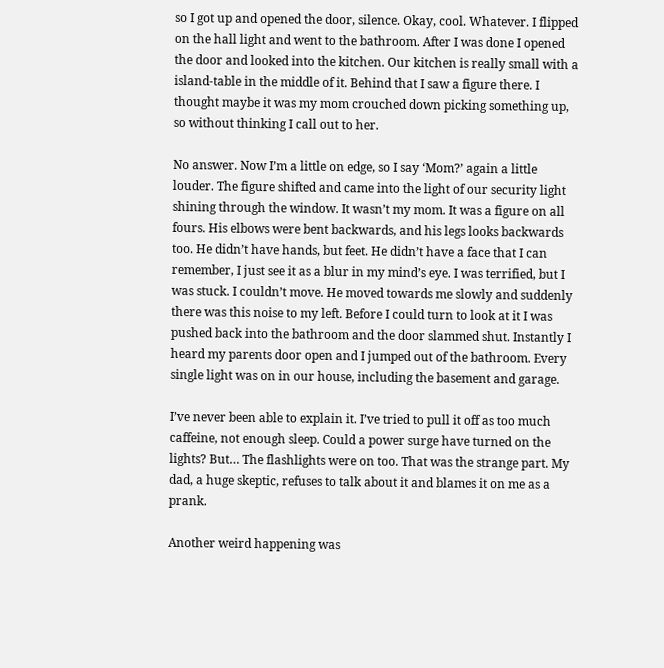so I got up and opened the door, silence. Okay, cool. Whatever. I flipped on the hall light and went to the bathroom. After I was done I opened the door and looked into the kitchen. Our kitchen is really small with a island-table in the middle of it. Behind that I saw a figure there. I thought maybe it was my mom crouched down picking something up, so without thinking I call out to her.

No answer. Now I’m a little on edge, so I say ‘Mom?’ again a little louder. The figure shifted and came into the light of our security light shining through the window. It wasn’t my mom. It was a figure on all fours. His elbows were bent backwards, and his legs looks backwards too. He didn’t have hands, but feet. He didn’t have a face that I can remember, I just see it as a blur in my mind’s eye. I was terrified, but I was stuck. I couldn’t move. He moved towards me slowly and suddenly there was this noise to my left. Before I could turn to look at it I was pushed back into the bathroom and the door slammed shut. Instantly I heard my parents door open and I jumped out of the bathroom. Every single light was on in our house, including the basement and garage.

I’ve never been able to explain it. I’ve tried to pull it off as too much caffeine, not enough sleep. Could a power surge have turned on the lights? But… The flashlights were on too. That was the strange part. My dad, a huge skeptic, refuses to talk about it and blames it on me as a prank.

Another weird happening was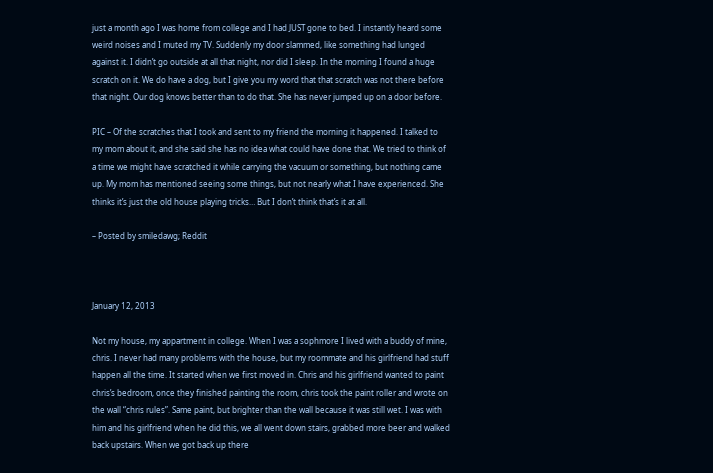just a month ago I was home from college and I had JUST gone to bed. I instantly heard some weird noises and I muted my TV. Suddenly my door slammed, like something had lunged against it. I didn’t go outside at all that night, nor did I sleep. In the morning I found a huge scratch on it. We do have a dog, but I give you my word that that scratch was not there before that night. Our dog knows better than to do that. She has never jumped up on a door before.

PIC – Of the scratches that I took and sent to my friend the morning it happened. I talked to my mom about it, and she said she has no idea what could have done that. We tried to think of a time we might have scratched it while carrying the vacuum or something, but nothing came up. My mom has mentioned seeing some things, but not nearly what I have experienced. She thinks it’s just the old house playing tricks… But I don’t think that’s it at all.

– Posted by smiledawg; Reddit



January 12, 2013

Not my house, my appartment in college. When I was a sophmore I lived with a buddy of mine, chris. I never had many problems with the house, but my roommate and his girlfriend had stuff happen all the time. It started when we first moved in. Chris and his girlfriend wanted to paint chris’s bedroom, once they finished painting the room, chris took the paint roller and wrote on the wall “chris rules”. Same paint, but brighter than the wall because it was still wet. I was with him and his girlfriend when he did this, we all went down stairs, grabbed more beer and walked back upstairs. When we got back up there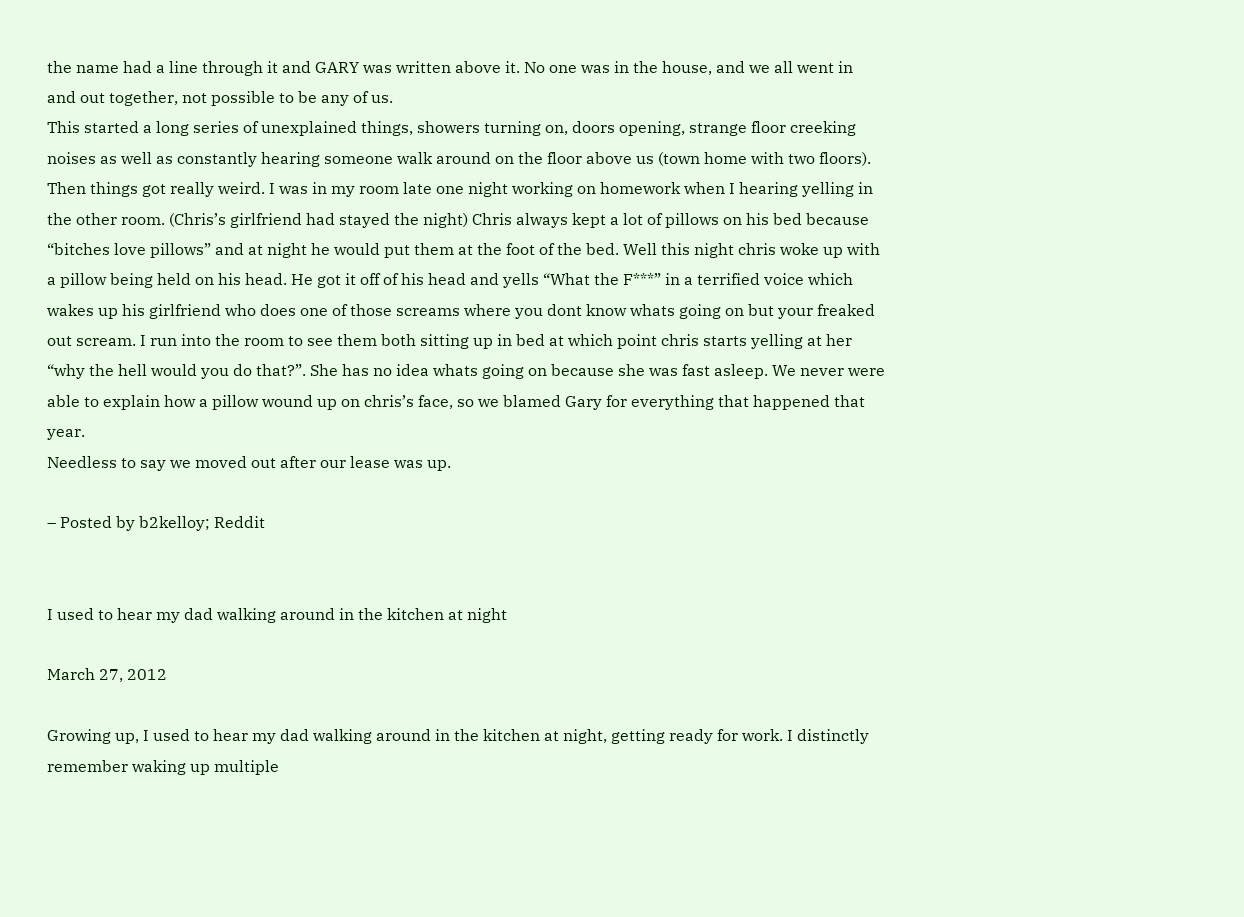the name had a line through it and GARY was written above it. No one was in the house, and we all went in and out together, not possible to be any of us.
This started a long series of unexplained things, showers turning on, doors opening, strange floor creeking noises as well as constantly hearing someone walk around on the floor above us (town home with two floors).
Then things got really weird. I was in my room late one night working on homework when I hearing yelling in the other room. (Chris’s girlfriend had stayed the night) Chris always kept a lot of pillows on his bed because “bitches love pillows” and at night he would put them at the foot of the bed. Well this night chris woke up with a pillow being held on his head. He got it off of his head and yells “What the F***” in a terrified voice which wakes up his girlfriend who does one of those screams where you dont know whats going on but your freaked out scream. I run into the room to see them both sitting up in bed at which point chris starts yelling at her “why the hell would you do that?”. She has no idea whats going on because she was fast asleep. We never were able to explain how a pillow wound up on chris’s face, so we blamed Gary for everything that happened that year.
Needless to say we moved out after our lease was up.

– Posted by b2kelloy; Reddit


I used to hear my dad walking around in the kitchen at night

March 27, 2012

Growing up, I used to hear my dad walking around in the kitchen at night, getting ready for work. I distinctly remember waking up multiple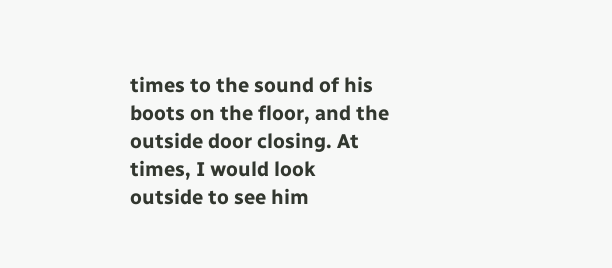times to the sound of his boots on the floor, and the outside door closing. At times, I would look outside to see him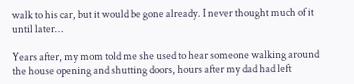walk to his car, but it would be gone already. I never thought much of it until later…

Years after, my mom told me she used to hear someone walking around the house opening and shutting doors, hours after my dad had left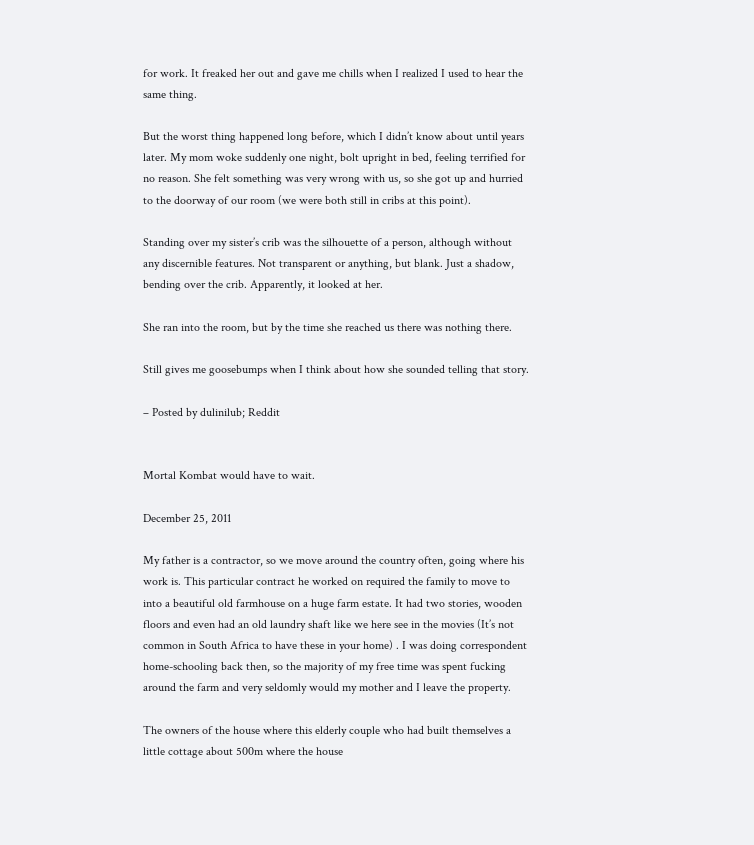for work. It freaked her out and gave me chills when I realized I used to hear the same thing.

But the worst thing happened long before, which I didn’t know about until years later. My mom woke suddenly one night, bolt upright in bed, feeling terrified for no reason. She felt something was very wrong with us, so she got up and hurried to the doorway of our room (we were both still in cribs at this point).

Standing over my sister’s crib was the silhouette of a person, although without any discernible features. Not transparent or anything, but blank. Just a shadow, bending over the crib. Apparently, it looked at her.

She ran into the room, but by the time she reached us there was nothing there.

Still gives me goosebumps when I think about how she sounded telling that story.

– Posted by dulinilub; Reddit


Mortal Kombat would have to wait.

December 25, 2011

My father is a contractor, so we move around the country often, going where his work is. This particular contract he worked on required the family to move to into a beautiful old farmhouse on a huge farm estate. It had two stories, wooden floors and even had an old laundry shaft like we here see in the movies (It’s not common in South Africa to have these in your home) . I was doing correspondent home-schooling back then, so the majority of my free time was spent fucking around the farm and very seldomly would my mother and I leave the property.

The owners of the house where this elderly couple who had built themselves a little cottage about 500m where the house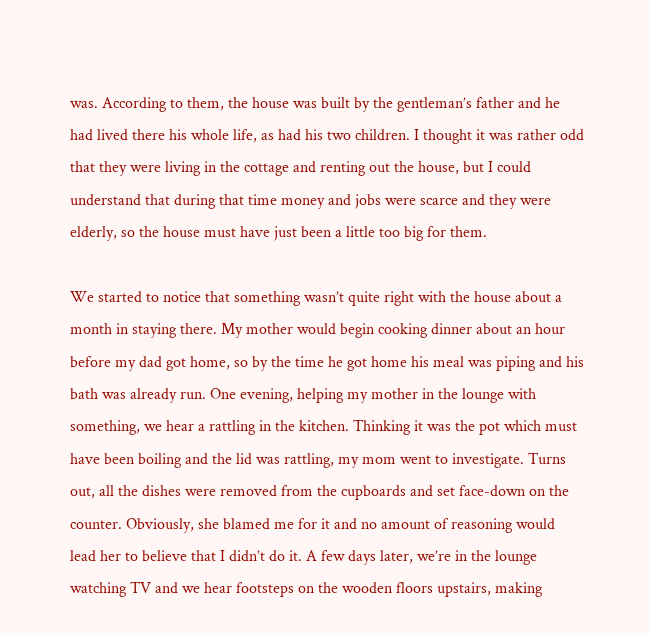was. According to them, the house was built by the gentleman’s father and he had lived there his whole life, as had his two children. I thought it was rather odd that they were living in the cottage and renting out the house, but I could understand that during that time money and jobs were scarce and they were elderly, so the house must have just been a little too big for them.

We started to notice that something wasn’t quite right with the house about a month in staying there. My mother would begin cooking dinner about an hour before my dad got home, so by the time he got home his meal was piping and his bath was already run. One evening, helping my mother in the lounge with something, we hear a rattling in the kitchen. Thinking it was the pot which must have been boiling and the lid was rattling, my mom went to investigate. Turns out, all the dishes were removed from the cupboards and set face-down on the counter. Obviously, she blamed me for it and no amount of reasoning would lead her to believe that I didn’t do it. A few days later, we’re in the lounge watching TV and we hear footsteps on the wooden floors upstairs, making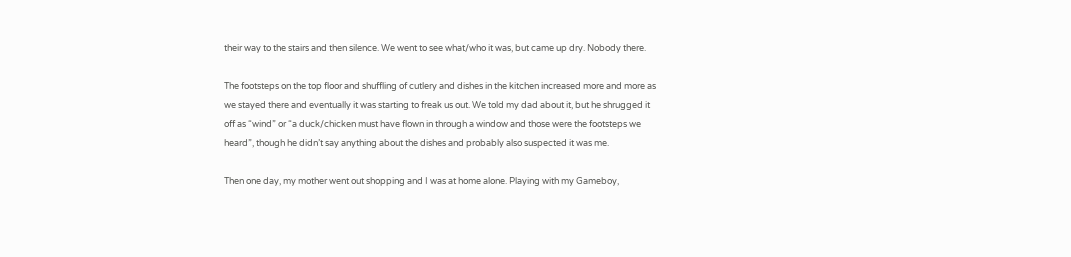their way to the stairs and then silence. We went to see what/who it was, but came up dry. Nobody there.

The footsteps on the top floor and shuffling of cutlery and dishes in the kitchen increased more and more as we stayed there and eventually it was starting to freak us out. We told my dad about it, but he shrugged it off as “wind” or “a duck/chicken must have flown in through a window and those were the footsteps we heard”, though he didn’t say anything about the dishes and probably also suspected it was me.

Then one day, my mother went out shopping and I was at home alone. Playing with my Gameboy,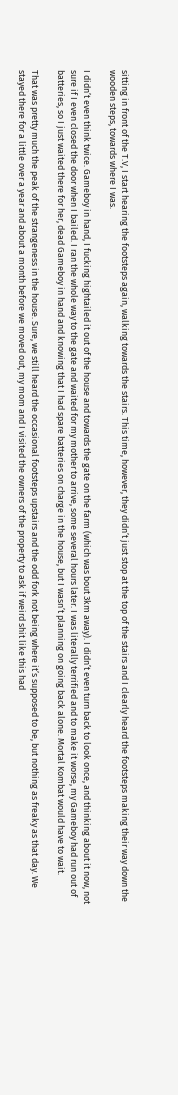sitting in front of the T.V, I start hearing the footsteps again, walking towards the stairs. This time, however, they didn’t just stop at the top of the stairs and I clearly heard the footsteps making their way down the wooden steps, towards where I was.

I didn’t even think twice. Gameboy in hand, I fucking hightailed it out of the house and towards the gate on the farm (which was bout 3km away). I didn’t even turn back to look once, and thinking about it now, not sure if I even closed the door when I bailed. I ran the whole way to the gate and waited for my mother to arrive, some several hours later. I was literally terrified and to make it worse, my Gameboy had run out of batteries, so I just waited there for her, dead Gameboy in hand and knowing that I had spare batteries on charge in the house, but I wasn’t planning on going back alone. Mortal Kombat would have to wait.

That was pretty much the peak of the strangeness in the house. Sure, we still heard the occasional footsteps upstairs and the odd fork not being where it’s supposed to be, but nothing as freaky as that day. We stayed there for a little over a year and about a month before we moved out, my mom and I visited the owners of the property to ask if weird shit like this had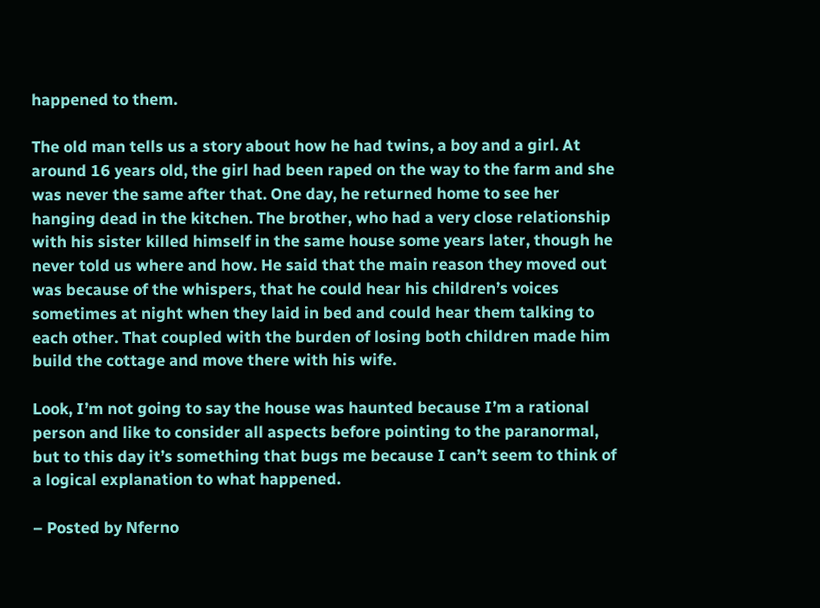happened to them.

The old man tells us a story about how he had twins, a boy and a girl. At around 16 years old, the girl had been raped on the way to the farm and she was never the same after that. One day, he returned home to see her hanging dead in the kitchen. The brother, who had a very close relationship with his sister killed himself in the same house some years later, though he never told us where and how. He said that the main reason they moved out was because of the whispers, that he could hear his children’s voices sometimes at night when they laid in bed and could hear them talking to each other. That coupled with the burden of losing both children made him build the cottage and move there with his wife.

Look, I’m not going to say the house was haunted because I’m a rational person and like to consider all aspects before pointing to the paranormal, but to this day it’s something that bugs me because I can’t seem to think of a logical explanation to what happened.

– Posted by Nferno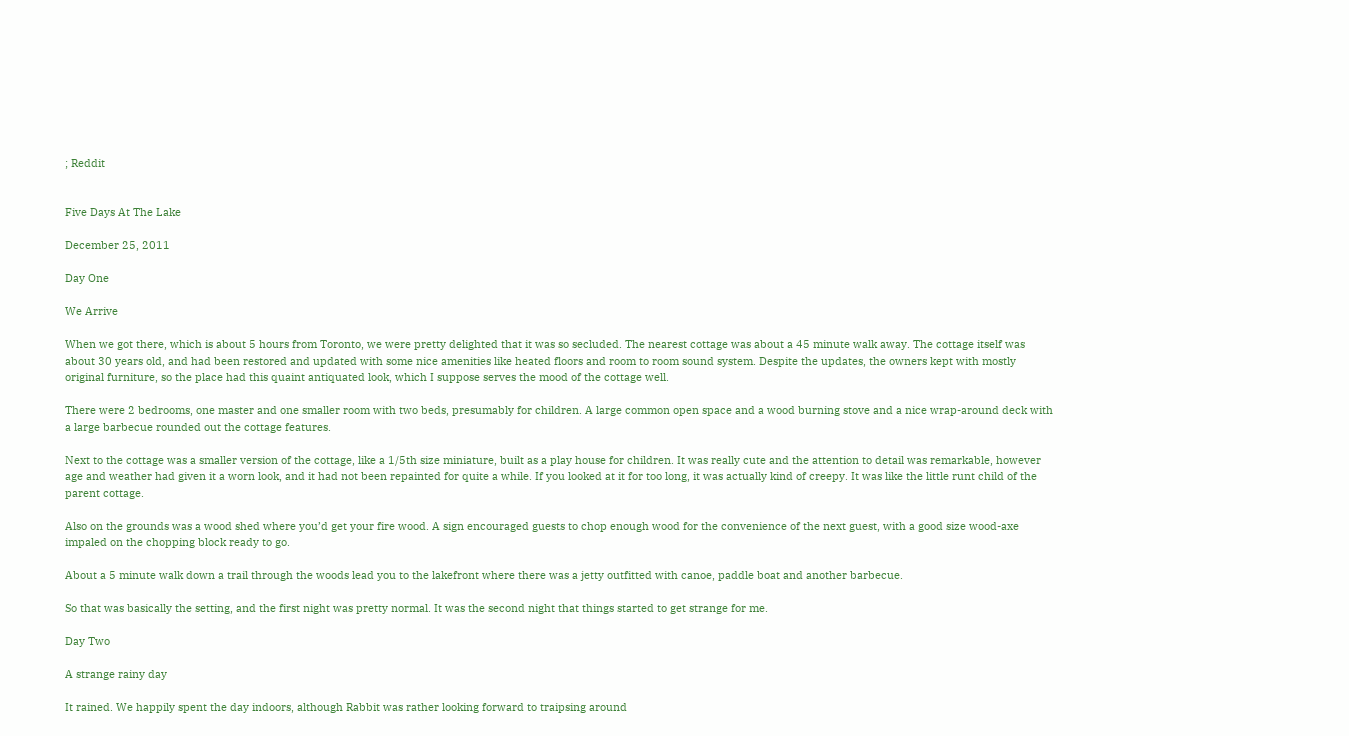; Reddit


Five Days At The Lake

December 25, 2011

Day One

We Arrive

When we got there, which is about 5 hours from Toronto, we were pretty delighted that it was so secluded. The nearest cottage was about a 45 minute walk away. The cottage itself was about 30 years old, and had been restored and updated with some nice amenities like heated floors and room to room sound system. Despite the updates, the owners kept with mostly original furniture, so the place had this quaint antiquated look, which I suppose serves the mood of the cottage well.

There were 2 bedrooms, one master and one smaller room with two beds, presumably for children. A large common open space and a wood burning stove and a nice wrap-around deck with a large barbecue rounded out the cottage features.

Next to the cottage was a smaller version of the cottage, like a 1/5th size miniature, built as a play house for children. It was really cute and the attention to detail was remarkable, however age and weather had given it a worn look, and it had not been repainted for quite a while. If you looked at it for too long, it was actually kind of creepy. It was like the little runt child of the parent cottage.

Also on the grounds was a wood shed where you’d get your fire wood. A sign encouraged guests to chop enough wood for the convenience of the next guest, with a good size wood-axe impaled on the chopping block ready to go.

About a 5 minute walk down a trail through the woods lead you to the lakefront where there was a jetty outfitted with canoe, paddle boat and another barbecue.

So that was basically the setting, and the first night was pretty normal. It was the second night that things started to get strange for me.

Day Two

A strange rainy day

It rained. We happily spent the day indoors, although Rabbit was rather looking forward to traipsing around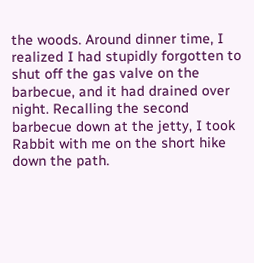the woods. Around dinner time, I realized I had stupidly forgotten to shut off the gas valve on the barbecue, and it had drained over night. Recalling the second barbecue down at the jetty, I took Rabbit with me on the short hike down the path.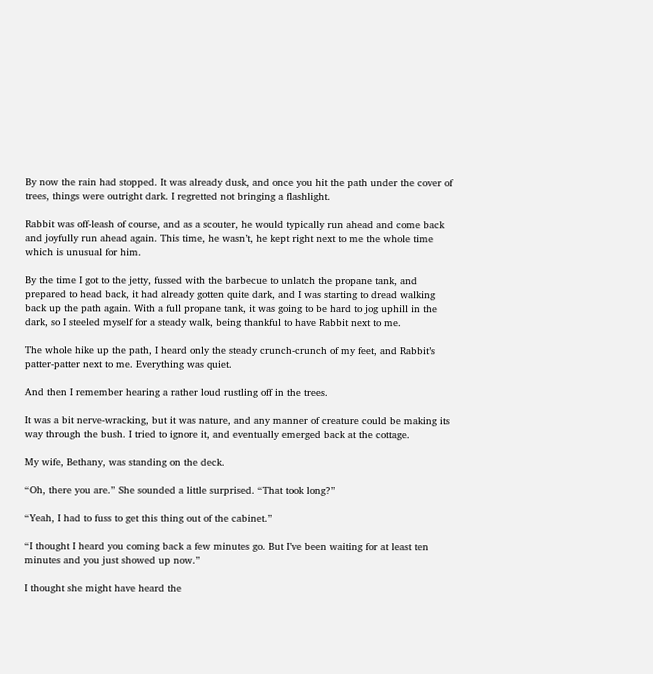By now the rain had stopped. It was already dusk, and once you hit the path under the cover of trees, things were outright dark. I regretted not bringing a flashlight.

Rabbit was off-leash of course, and as a scouter, he would typically run ahead and come back and joyfully run ahead again. This time, he wasn’t, he kept right next to me the whole time which is unusual for him.

By the time I got to the jetty, fussed with the barbecue to unlatch the propane tank, and prepared to head back, it had already gotten quite dark, and I was starting to dread walking back up the path again. With a full propane tank, it was going to be hard to jog uphill in the dark, so I steeled myself for a steady walk, being thankful to have Rabbit next to me.

The whole hike up the path, I heard only the steady crunch-crunch of my feet, and Rabbit’s patter-patter next to me. Everything was quiet.

And then I remember hearing a rather loud rustling off in the trees.

It was a bit nerve-wracking, but it was nature, and any manner of creature could be making its way through the bush. I tried to ignore it, and eventually emerged back at the cottage.

My wife, Bethany, was standing on the deck.

“Oh, there you are.” She sounded a little surprised. “That took long?”

“Yeah, I had to fuss to get this thing out of the cabinet.”

“I thought I heard you coming back a few minutes go. But I’ve been waiting for at least ten minutes and you just showed up now.”

I thought she might have heard the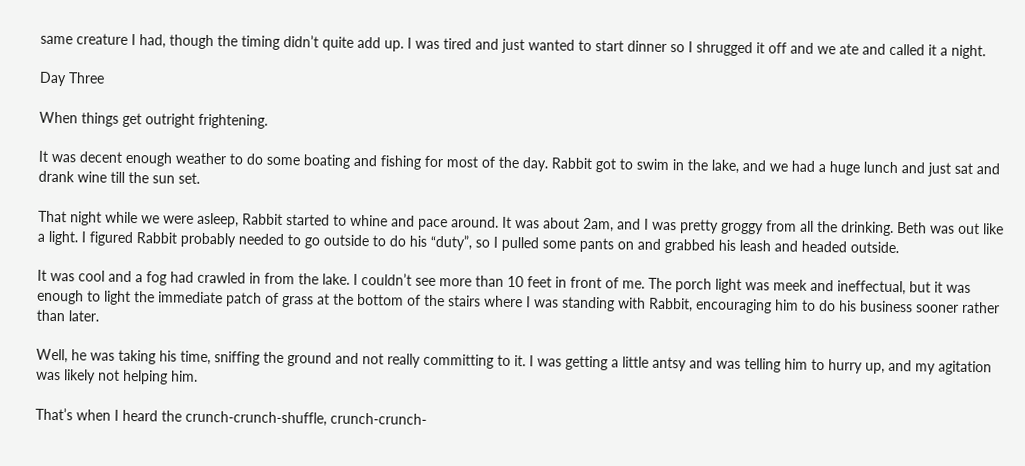same creature I had, though the timing didn’t quite add up. I was tired and just wanted to start dinner so I shrugged it off and we ate and called it a night.

Day Three

When things get outright frightening.

It was decent enough weather to do some boating and fishing for most of the day. Rabbit got to swim in the lake, and we had a huge lunch and just sat and drank wine till the sun set.

That night while we were asleep, Rabbit started to whine and pace around. It was about 2am, and I was pretty groggy from all the drinking. Beth was out like a light. I figured Rabbit probably needed to go outside to do his “duty”, so I pulled some pants on and grabbed his leash and headed outside.

It was cool and a fog had crawled in from the lake. I couldn’t see more than 10 feet in front of me. The porch light was meek and ineffectual, but it was enough to light the immediate patch of grass at the bottom of the stairs where I was standing with Rabbit, encouraging him to do his business sooner rather than later.

Well, he was taking his time, sniffing the ground and not really committing to it. I was getting a little antsy and was telling him to hurry up, and my agitation was likely not helping him.

That’s when I heard the crunch-crunch-shuffle, crunch-crunch-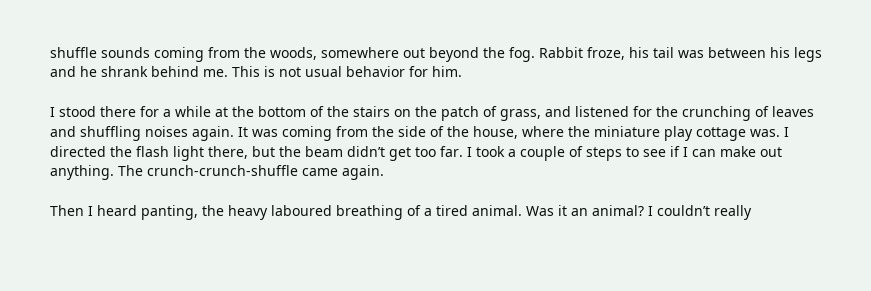shuffle sounds coming from the woods, somewhere out beyond the fog. Rabbit froze, his tail was between his legs and he shrank behind me. This is not usual behavior for him.

I stood there for a while at the bottom of the stairs on the patch of grass, and listened for the crunching of leaves and shuffling noises again. It was coming from the side of the house, where the miniature play cottage was. I directed the flash light there, but the beam didn’t get too far. I took a couple of steps to see if I can make out anything. The crunch-crunch-shuffle came again.

Then I heard panting, the heavy laboured breathing of a tired animal. Was it an animal? I couldn’t really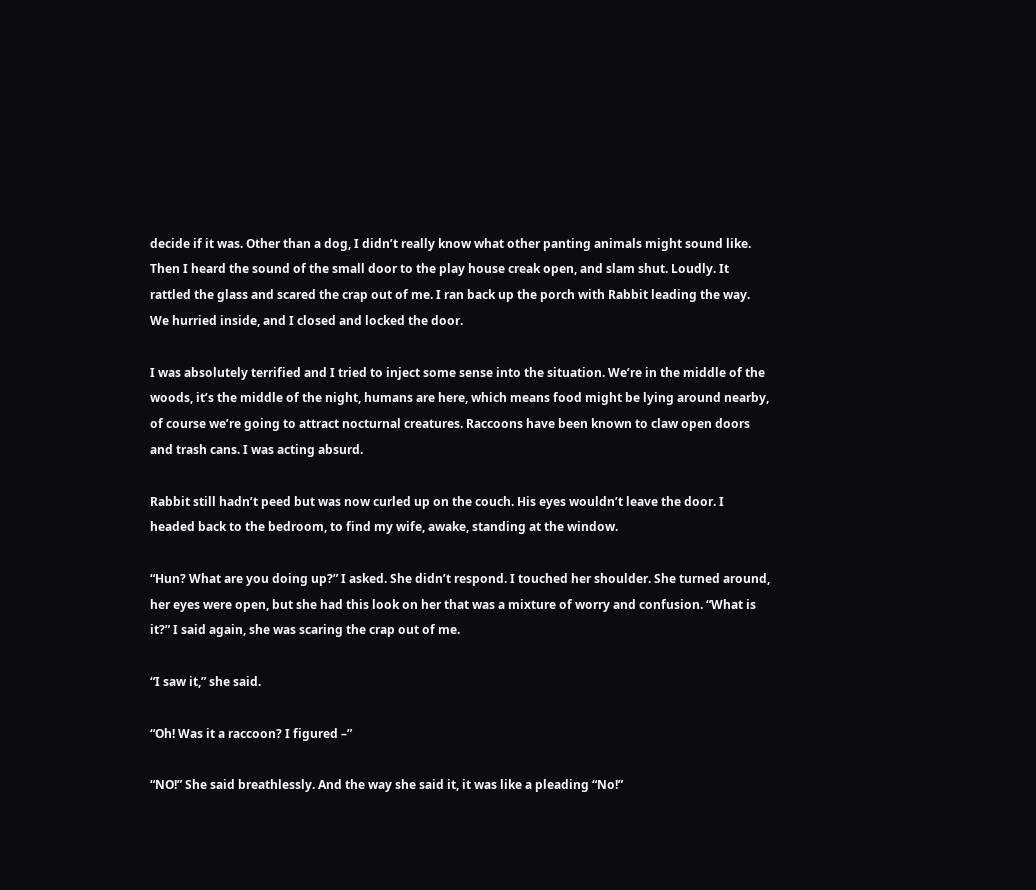decide if it was. Other than a dog, I didn’t really know what other panting animals might sound like. Then I heard the sound of the small door to the play house creak open, and slam shut. Loudly. It rattled the glass and scared the crap out of me. I ran back up the porch with Rabbit leading the way. We hurried inside, and I closed and locked the door.

I was absolutely terrified and I tried to inject some sense into the situation. We’re in the middle of the woods, it’s the middle of the night, humans are here, which means food might be lying around nearby, of course we’re going to attract nocturnal creatures. Raccoons have been known to claw open doors and trash cans. I was acting absurd.

Rabbit still hadn’t peed but was now curled up on the couch. His eyes wouldn’t leave the door. I headed back to the bedroom, to find my wife, awake, standing at the window.

“Hun? What are you doing up?” I asked. She didn’t respond. I touched her shoulder. She turned around, her eyes were open, but she had this look on her that was a mixture of worry and confusion. “What is it?” I said again, she was scaring the crap out of me.

“I saw it,” she said.

“Oh! Was it a raccoon? I figured –”

“NO!” She said breathlessly. And the way she said it, it was like a pleading “No!”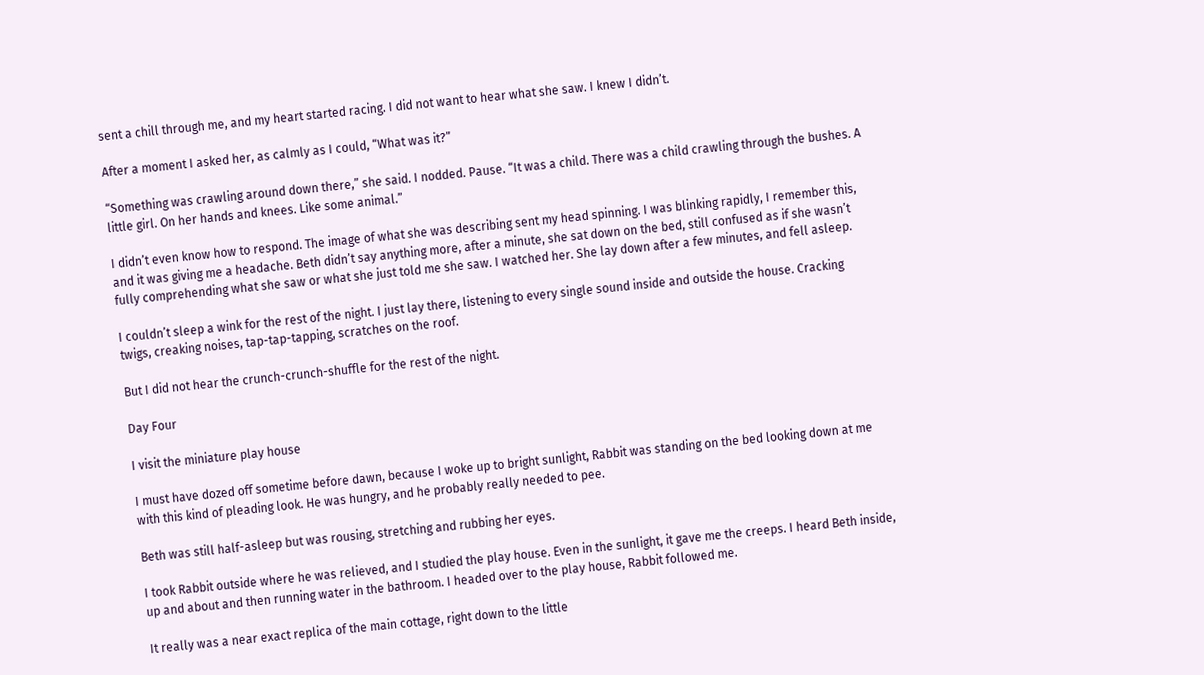sent a chill through me, and my heart started racing. I did not want to hear what she saw. I knew I didn’t.

After a moment I asked her, as calmly as I could, “What was it?”

“Something was crawling around down there,” she said. I nodded. Pause. “It was a child. There was a child crawling through the bushes. A little girl. On her hands and knees. Like some animal.”

I didn’t even know how to respond. The image of what she was describing sent my head spinning. I was blinking rapidly, I remember this, and it was giving me a headache. Beth didn’t say anything more, after a minute, she sat down on the bed, still confused as if she wasn’t fully comprehending what she saw or what she just told me she saw. I watched her. She lay down after a few minutes, and fell asleep.

I couldn’t sleep a wink for the rest of the night. I just lay there, listening to every single sound inside and outside the house. Cracking twigs, creaking noises, tap-tap-tapping, scratches on the roof.

But I did not hear the crunch-crunch-shuffle for the rest of the night.

Day Four

I visit the miniature play house

I must have dozed off sometime before dawn, because I woke up to bright sunlight, Rabbit was standing on the bed looking down at me with this kind of pleading look. He was hungry, and he probably really needed to pee.

Beth was still half-asleep but was rousing, stretching and rubbing her eyes.

I took Rabbit outside where he was relieved, and I studied the play house. Even in the sunlight, it gave me the creeps. I heard Beth inside, up and about and then running water in the bathroom. I headed over to the play house, Rabbit followed me.

It really was a near exact replica of the main cottage, right down to the little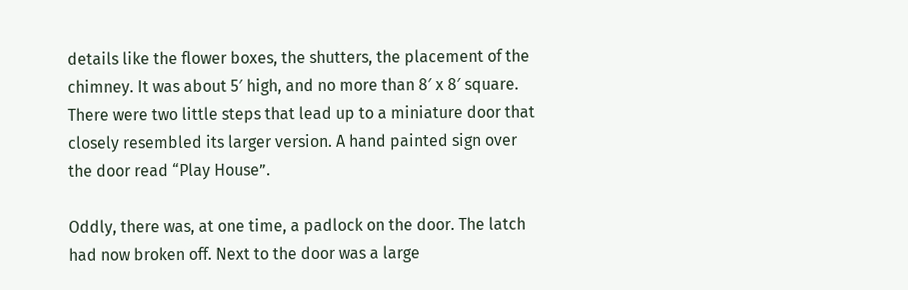details like the flower boxes, the shutters, the placement of the chimney. It was about 5′ high, and no more than 8′ x 8′ square. There were two little steps that lead up to a miniature door that closely resembled its larger version. A hand painted sign over the door read “Play House”.

Oddly, there was, at one time, a padlock on the door. The latch had now broken off. Next to the door was a large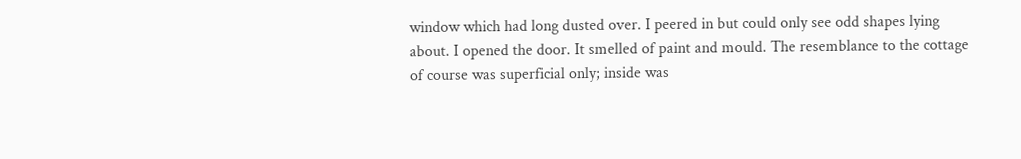window which had long dusted over. I peered in but could only see odd shapes lying about. I opened the door. It smelled of paint and mould. The resemblance to the cottage of course was superficial only; inside was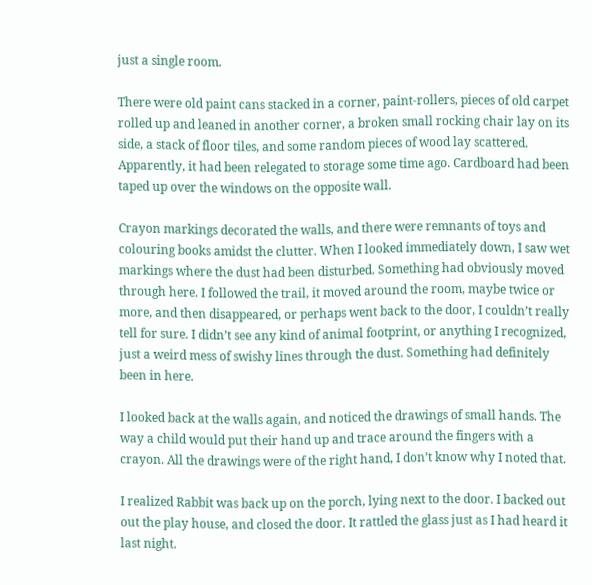just a single room.

There were old paint cans stacked in a corner, paint-rollers, pieces of old carpet rolled up and leaned in another corner, a broken small rocking chair lay on its side, a stack of floor tiles, and some random pieces of wood lay scattered. Apparently, it had been relegated to storage some time ago. Cardboard had been taped up over the windows on the opposite wall.

Crayon markings decorated the walls, and there were remnants of toys and colouring books amidst the clutter. When I looked immediately down, I saw wet markings where the dust had been disturbed. Something had obviously moved through here. I followed the trail, it moved around the room, maybe twice or more, and then disappeared, or perhaps went back to the door, I couldn’t really tell for sure. I didn’t see any kind of animal footprint, or anything I recognized, just a weird mess of swishy lines through the dust. Something had definitely been in here.

I looked back at the walls again, and noticed the drawings of small hands. The way a child would put their hand up and trace around the fingers with a crayon. All the drawings were of the right hand, I don’t know why I noted that.

I realized Rabbit was back up on the porch, lying next to the door. I backed out out the play house, and closed the door. It rattled the glass just as I had heard it last night.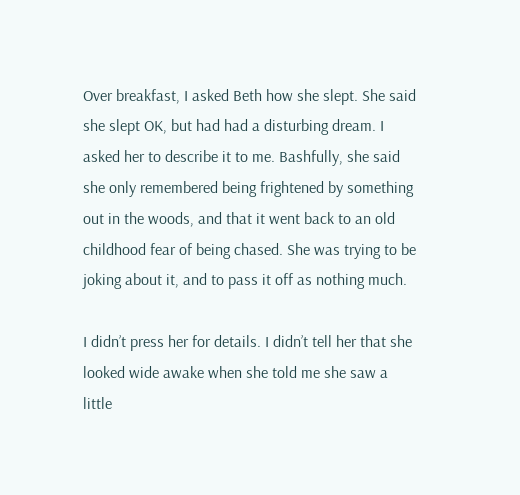Over breakfast, I asked Beth how she slept. She said she slept OK, but had had a disturbing dream. I asked her to describe it to me. Bashfully, she said she only remembered being frightened by something out in the woods, and that it went back to an old childhood fear of being chased. She was trying to be joking about it, and to pass it off as nothing much.

I didn’t press her for details. I didn’t tell her that she looked wide awake when she told me she saw a little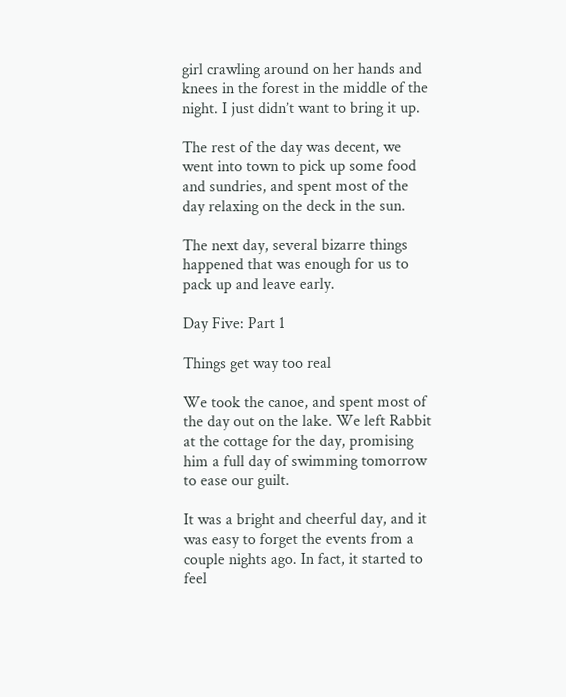girl crawling around on her hands and knees in the forest in the middle of the night. I just didn’t want to bring it up.

The rest of the day was decent, we went into town to pick up some food and sundries, and spent most of the day relaxing on the deck in the sun.

The next day, several bizarre things happened that was enough for us to pack up and leave early.

Day Five: Part 1

Things get way too real

We took the canoe, and spent most of the day out on the lake. We left Rabbit at the cottage for the day, promising him a full day of swimming tomorrow to ease our guilt.

It was a bright and cheerful day, and it was easy to forget the events from a couple nights ago. In fact, it started to feel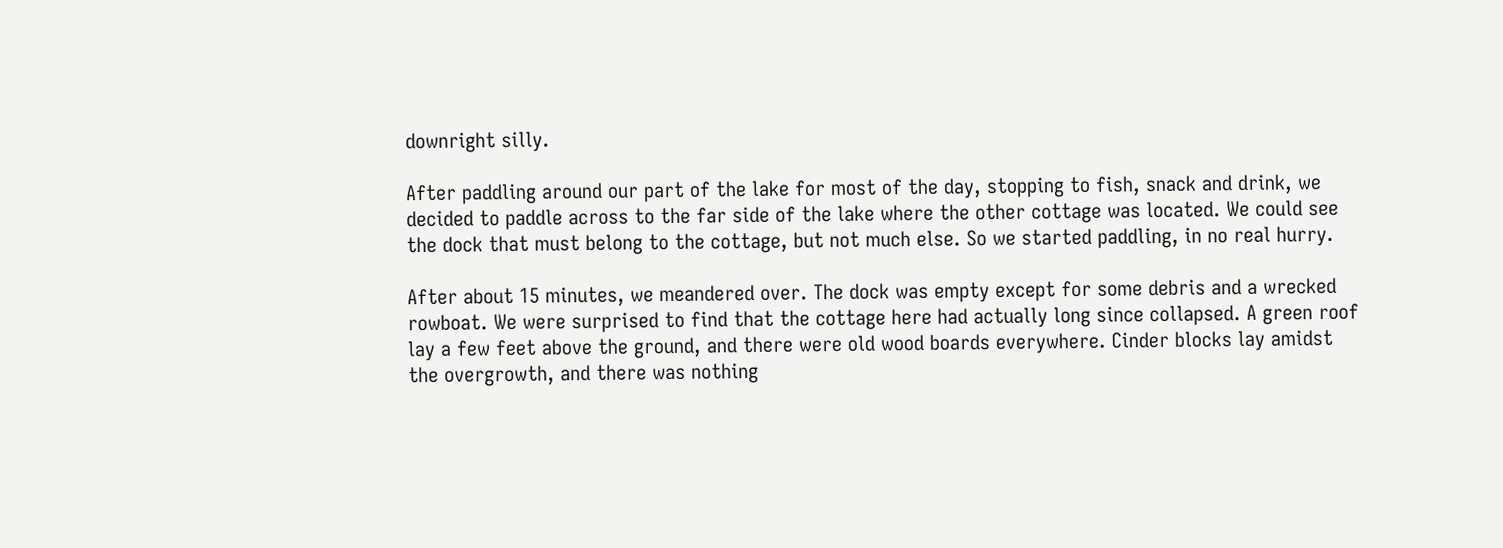downright silly.

After paddling around our part of the lake for most of the day, stopping to fish, snack and drink, we decided to paddle across to the far side of the lake where the other cottage was located. We could see the dock that must belong to the cottage, but not much else. So we started paddling, in no real hurry.

After about 15 minutes, we meandered over. The dock was empty except for some debris and a wrecked rowboat. We were surprised to find that the cottage here had actually long since collapsed. A green roof lay a few feet above the ground, and there were old wood boards everywhere. Cinder blocks lay amidst the overgrowth, and there was nothing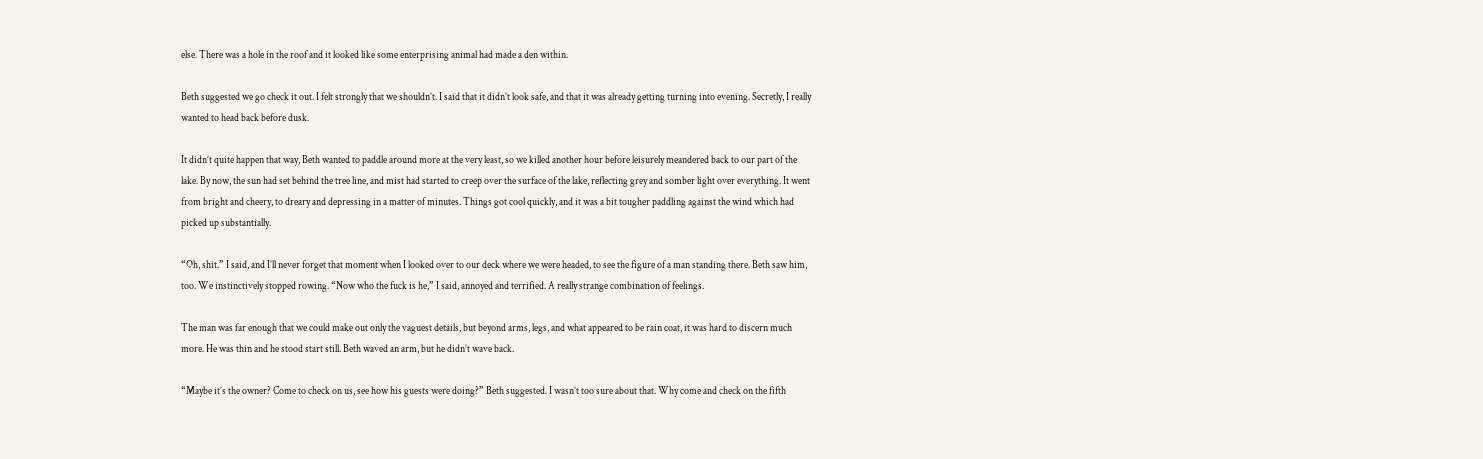else. There was a hole in the roof and it looked like some enterprising animal had made a den within.

Beth suggested we go check it out. I felt strongly that we shouldn’t. I said that it didn’t look safe, and that it was already getting turning into evening. Secretly, I really wanted to head back before dusk.

It didn’t quite happen that way, Beth wanted to paddle around more at the very least, so we killed another hour before leisurely meandered back to our part of the lake. By now, the sun had set behind the tree line, and mist had started to creep over the surface of the lake, reflecting grey and somber light over everything. It went from bright and cheery, to dreary and depressing in a matter of minutes. Things got cool quickly, and it was a bit tougher paddling against the wind which had picked up substantially.

“Oh, shit.” I said, and I’ll never forget that moment when I looked over to our deck where we were headed, to see the figure of a man standing there. Beth saw him, too. We instinctively stopped rowing. “Now who the fuck is he,” I said, annoyed and terrified. A really strange combination of feelings.

The man was far enough that we could make out only the vaguest details, but beyond arms, legs, and what appeared to be rain coat, it was hard to discern much more. He was thin and he stood start still. Beth waved an arm, but he didn’t wave back.

“Maybe it’s the owner? Come to check on us, see how his guests were doing?” Beth suggested. I wasn’t too sure about that. Why come and check on the fifth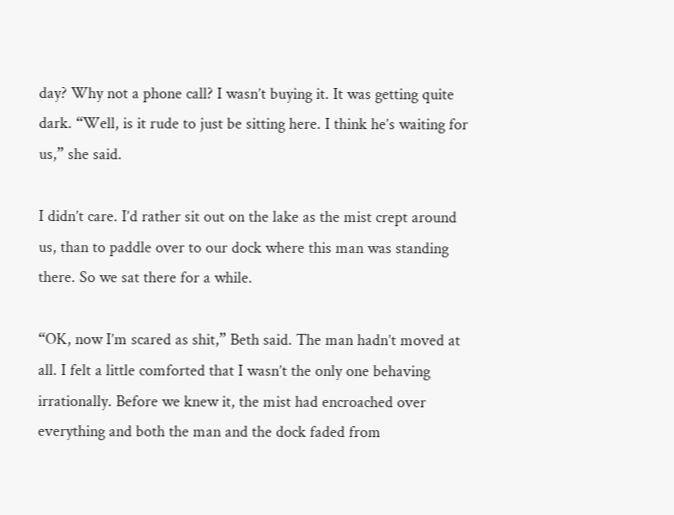day? Why not a phone call? I wasn’t buying it. It was getting quite dark. “Well, is it rude to just be sitting here. I think he’s waiting for us,” she said.

I didn’t care. I’d rather sit out on the lake as the mist crept around us, than to paddle over to our dock where this man was standing there. So we sat there for a while.

“OK, now I’m scared as shit,” Beth said. The man hadn’t moved at all. I felt a little comforted that I wasn’t the only one behaving irrationally. Before we knew it, the mist had encroached over everything and both the man and the dock faded from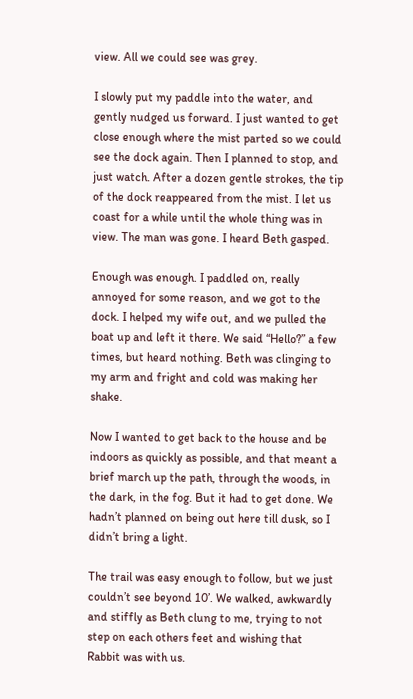view. All we could see was grey.

I slowly put my paddle into the water, and gently nudged us forward. I just wanted to get close enough where the mist parted so we could see the dock again. Then I planned to stop, and just watch. After a dozen gentle strokes, the tip of the dock reappeared from the mist. I let us coast for a while until the whole thing was in view. The man was gone. I heard Beth gasped.

Enough was enough. I paddled on, really annoyed for some reason, and we got to the dock. I helped my wife out, and we pulled the boat up and left it there. We said “Hello?” a few times, but heard nothing. Beth was clinging to my arm and fright and cold was making her shake.

Now I wanted to get back to the house and be indoors as quickly as possible, and that meant a brief march up the path, through the woods, in the dark, in the fog. But it had to get done. We hadn’t planned on being out here till dusk, so I didn’t bring a light.

The trail was easy enough to follow, but we just couldn’t see beyond 10’. We walked, awkwardly and stiffly as Beth clung to me, trying to not step on each others feet and wishing that Rabbit was with us.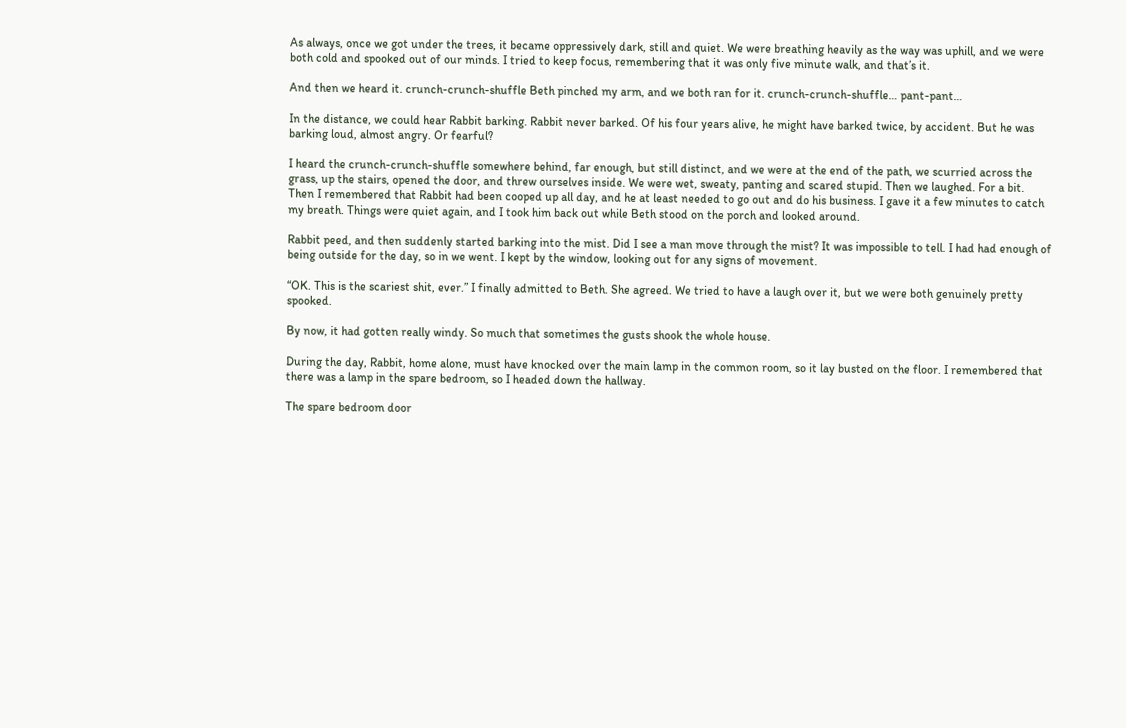As always, once we got under the trees, it became oppressively dark, still and quiet. We were breathing heavily as the way was uphill, and we were both cold and spooked out of our minds. I tried to keep focus, remembering that it was only five minute walk, and that’s it.

And then we heard it. crunch-crunch-shuffle Beth pinched my arm, and we both ran for it. crunch-crunch-shuffle… pant-pant…

In the distance, we could hear Rabbit barking. Rabbit never barked. Of his four years alive, he might have barked twice, by accident. But he was barking loud, almost angry. Or fearful?

I heard the crunch-crunch-shuffle somewhere behind, far enough, but still distinct, and we were at the end of the path, we scurried across the grass, up the stairs, opened the door, and threw ourselves inside. We were wet, sweaty, panting and scared stupid. Then we laughed. For a bit. Then I remembered that Rabbit had been cooped up all day, and he at least needed to go out and do his business. I gave it a few minutes to catch my breath. Things were quiet again, and I took him back out while Beth stood on the porch and looked around.

Rabbit peed, and then suddenly started barking into the mist. Did I see a man move through the mist? It was impossible to tell. I had had enough of being outside for the day, so in we went. I kept by the window, looking out for any signs of movement.

“OK. This is the scariest shit, ever.” I finally admitted to Beth. She agreed. We tried to have a laugh over it, but we were both genuinely pretty spooked.

By now, it had gotten really windy. So much that sometimes the gusts shook the whole house.

During the day, Rabbit, home alone, must have knocked over the main lamp in the common room, so it lay busted on the floor. I remembered that there was a lamp in the spare bedroom, so I headed down the hallway.

The spare bedroom door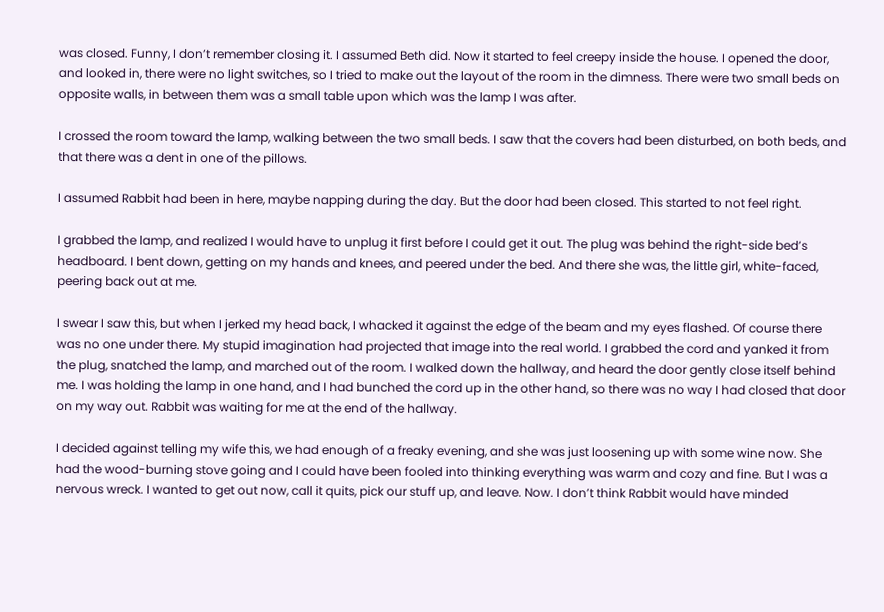was closed. Funny, I don’t remember closing it. I assumed Beth did. Now it started to feel creepy inside the house. I opened the door, and looked in, there were no light switches, so I tried to make out the layout of the room in the dimness. There were two small beds on opposite walls, in between them was a small table upon which was the lamp I was after.

I crossed the room toward the lamp, walking between the two small beds. I saw that the covers had been disturbed, on both beds, and that there was a dent in one of the pillows.

I assumed Rabbit had been in here, maybe napping during the day. But the door had been closed. This started to not feel right.

I grabbed the lamp, and realized I would have to unplug it first before I could get it out. The plug was behind the right-side bed’s headboard. I bent down, getting on my hands and knees, and peered under the bed. And there she was, the little girl, white-faced, peering back out at me.

I swear I saw this, but when I jerked my head back, I whacked it against the edge of the beam and my eyes flashed. Of course there was no one under there. My stupid imagination had projected that image into the real world. I grabbed the cord and yanked it from the plug, snatched the lamp, and marched out of the room. I walked down the hallway, and heard the door gently close itself behind me. I was holding the lamp in one hand, and I had bunched the cord up in the other hand, so there was no way I had closed that door on my way out. Rabbit was waiting for me at the end of the hallway.

I decided against telling my wife this, we had enough of a freaky evening, and she was just loosening up with some wine now. She had the wood-burning stove going and I could have been fooled into thinking everything was warm and cozy and fine. But I was a nervous wreck. I wanted to get out now, call it quits, pick our stuff up, and leave. Now. I don’t think Rabbit would have minded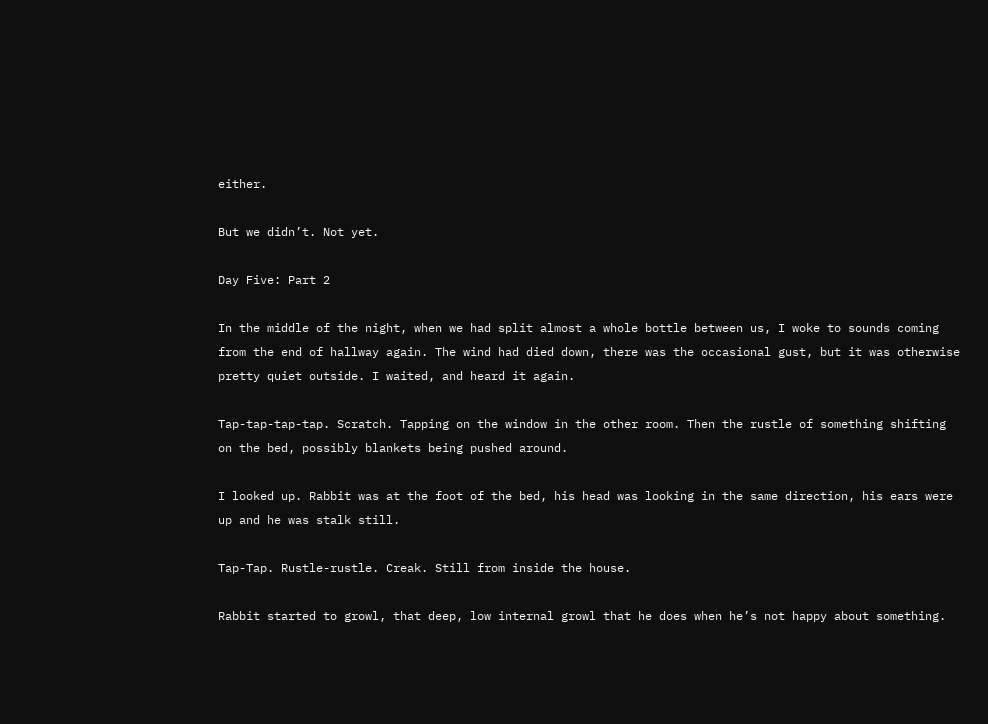either.

But we didn’t. Not yet.

Day Five: Part 2

In the middle of the night, when we had split almost a whole bottle between us, I woke to sounds coming from the end of hallway again. The wind had died down, there was the occasional gust, but it was otherwise pretty quiet outside. I waited, and heard it again.

Tap-tap-tap-tap. Scratch. Tapping on the window in the other room. Then the rustle of something shifting on the bed, possibly blankets being pushed around.

I looked up. Rabbit was at the foot of the bed, his head was looking in the same direction, his ears were up and he was stalk still.

Tap-Tap. Rustle-rustle. Creak. Still from inside the house.

Rabbit started to growl, that deep, low internal growl that he does when he’s not happy about something.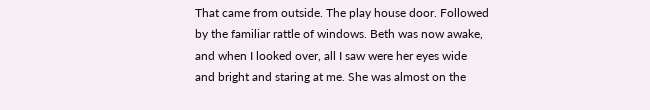That came from outside. The play house door. Followed by the familiar rattle of windows. Beth was now awake, and when I looked over, all I saw were her eyes wide and bright and staring at me. She was almost on the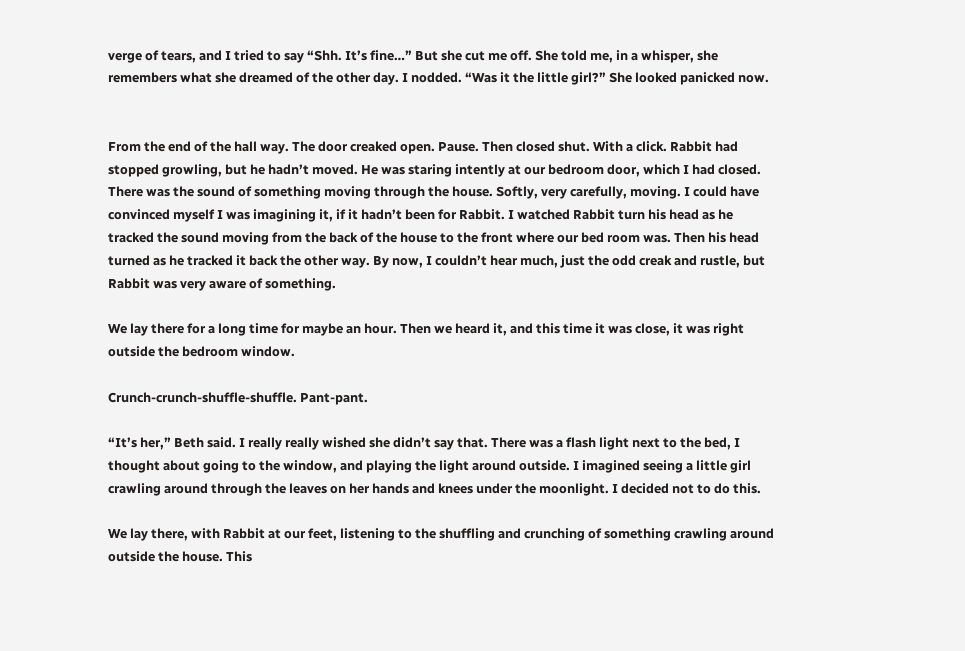verge of tears, and I tried to say “Shh. It’s fine…” But she cut me off. She told me, in a whisper, she remembers what she dreamed of the other day. I nodded. “Was it the little girl?” She looked panicked now.


From the end of the hall way. The door creaked open. Pause. Then closed shut. With a click. Rabbit had stopped growling, but he hadn’t moved. He was staring intently at our bedroom door, which I had closed. There was the sound of something moving through the house. Softly, very carefully, moving. I could have convinced myself I was imagining it, if it hadn’t been for Rabbit. I watched Rabbit turn his head as he tracked the sound moving from the back of the house to the front where our bed room was. Then his head turned as he tracked it back the other way. By now, I couldn’t hear much, just the odd creak and rustle, but Rabbit was very aware of something.

We lay there for a long time for maybe an hour. Then we heard it, and this time it was close, it was right outside the bedroom window.

Crunch-crunch-shuffle-shuffle. Pant-pant.

“It’s her,” Beth said. I really really wished she didn’t say that. There was a flash light next to the bed, I thought about going to the window, and playing the light around outside. I imagined seeing a little girl crawling around through the leaves on her hands and knees under the moonlight. I decided not to do this.

We lay there, with Rabbit at our feet, listening to the shuffling and crunching of something crawling around outside the house. This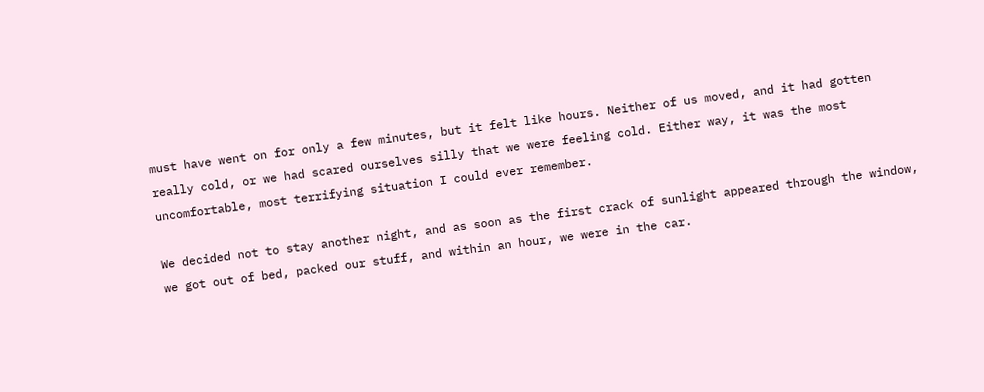must have went on for only a few minutes, but it felt like hours. Neither of us moved, and it had gotten really cold, or we had scared ourselves silly that we were feeling cold. Either way, it was the most uncomfortable, most terrifying situation I could ever remember.

We decided not to stay another night, and as soon as the first crack of sunlight appeared through the window, we got out of bed, packed our stuff, and within an hour, we were in the car.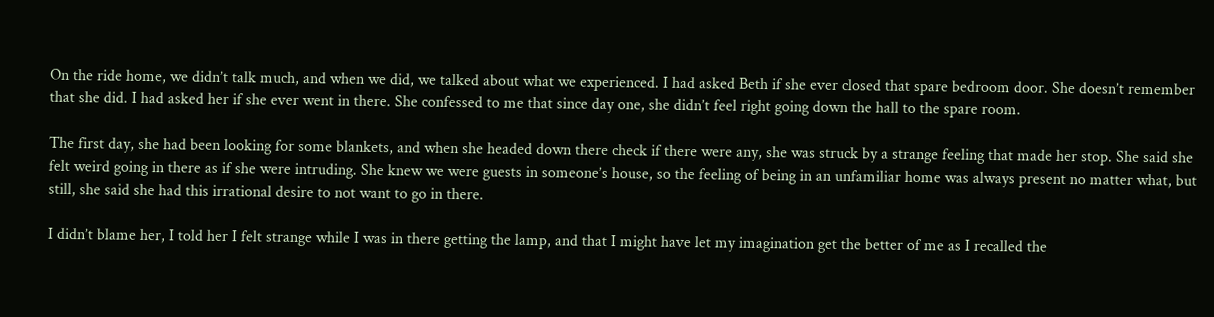On the ride home, we didn’t talk much, and when we did, we talked about what we experienced. I had asked Beth if she ever closed that spare bedroom door. She doesn’t remember that she did. I had asked her if she ever went in there. She confessed to me that since day one, she didn’t feel right going down the hall to the spare room.

The first day, she had been looking for some blankets, and when she headed down there check if there were any, she was struck by a strange feeling that made her stop. She said she felt weird going in there as if she were intruding. She knew we were guests in someone’s house, so the feeling of being in an unfamiliar home was always present no matter what, but still, she said she had this irrational desire to not want to go in there.

I didn’t blame her, I told her I felt strange while I was in there getting the lamp, and that I might have let my imagination get the better of me as I recalled the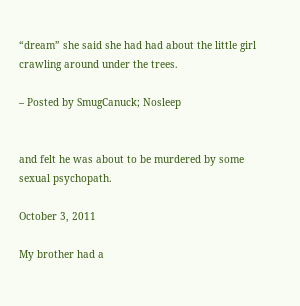“dream” she said she had had about the little girl crawling around under the trees.

– Posted by SmugCanuck; Nosleep


and felt he was about to be murdered by some sexual psychopath.

October 3, 2011

My brother had a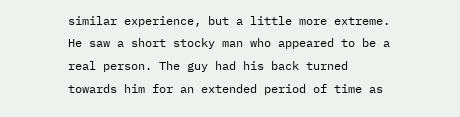similar experience, but a little more extreme. He saw a short stocky man who appeared to be a real person. The guy had his back turned towards him for an extended period of time as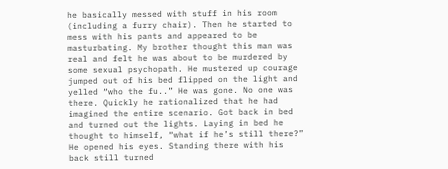he basically messed with stuff in his room (including a furry chair). Then he started to mess with his pants and appeared to be masturbating. My brother thought this man was real and felt he was about to be murdered by some sexual psychopath. He mustered up courage jumped out of his bed flipped on the light and yelled “who the fu..” He was gone. No one was there. Quickly he rationalized that he had imagined the entire scenario. Got back in bed and turned out the lights. Laying in bed he thought to himself, “what if he’s still there?” He opened his eyes. Standing there with his back still turned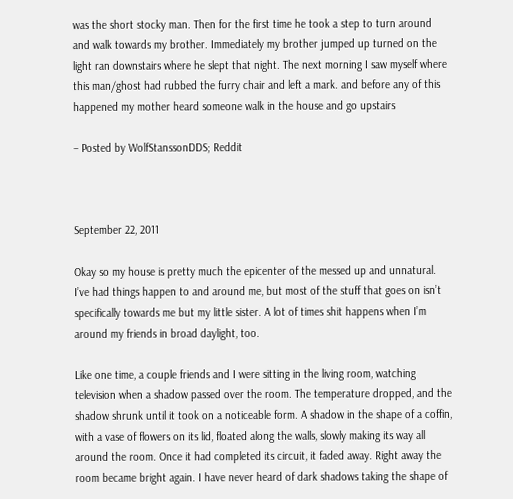was the short stocky man. Then for the first time he took a step to turn around and walk towards my brother. Immediately my brother jumped up turned on the light ran downstairs where he slept that night. The next morning I saw myself where this man/ghost had rubbed the furry chair and left a mark. and before any of this happened my mother heard someone walk in the house and go upstairs

– Posted by WolfStanssonDDS; Reddit



September 22, 2011

Okay so my house is pretty much the epicenter of the messed up and unnatural. I’ve had things happen to and around me, but most of the stuff that goes on isn’t specifically towards me but my little sister. A lot of times shit happens when I’m around my friends in broad daylight, too.

Like one time, a couple friends and I were sitting in the living room, watching television when a shadow passed over the room. The temperature dropped, and the shadow shrunk until it took on a noticeable form. A shadow in the shape of a coffin, with a vase of flowers on its lid, floated along the walls, slowly making its way all around the room. Once it had completed its circuit, it faded away. Right away the room became bright again. I have never heard of dark shadows taking the shape of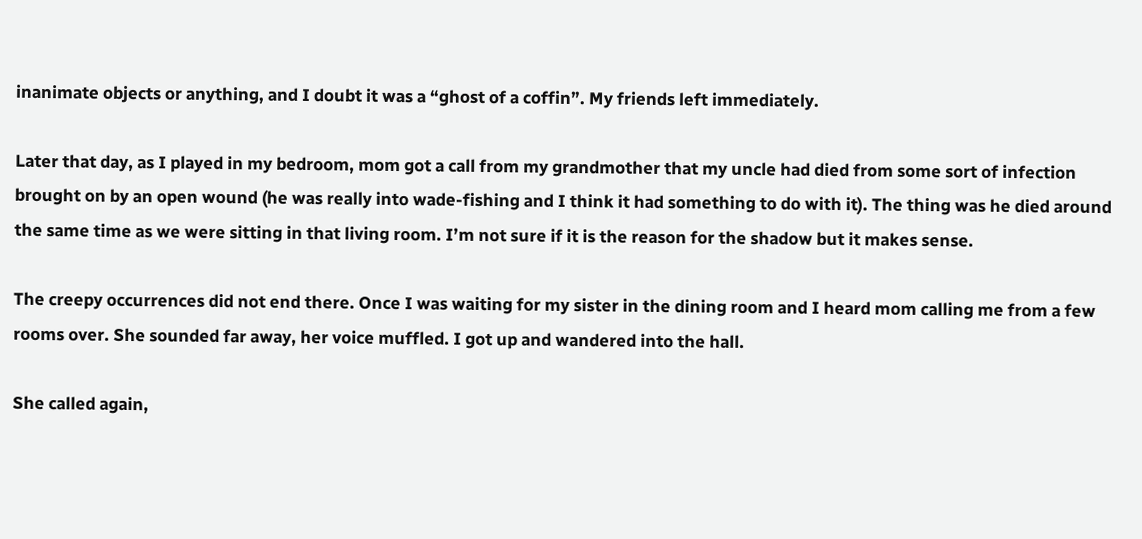inanimate objects or anything, and I doubt it was a “ghost of a coffin”. My friends left immediately.

Later that day, as I played in my bedroom, mom got a call from my grandmother that my uncle had died from some sort of infection brought on by an open wound (he was really into wade-fishing and I think it had something to do with it). The thing was he died around the same time as we were sitting in that living room. I’m not sure if it is the reason for the shadow but it makes sense.

The creepy occurrences did not end there. Once I was waiting for my sister in the dining room and I heard mom calling me from a few rooms over. She sounded far away, her voice muffled. I got up and wandered into the hall.

She called again,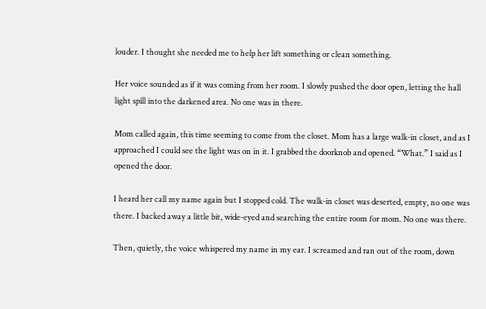louder. I thought she needed me to help her lift something or clean something.

Her voice sounded as if it was coming from her room. I slowly pushed the door open, letting the hall light spill into the darkened area. No one was in there.

Mom called again, this time seeming to come from the closet. Mom has a large walk-in closet, and as I approached I could see the light was on in it. I grabbed the doorknob and opened. “What.” I said as I opened the door.

I heard her call my name again but I stopped cold. The walk-in closet was deserted, empty, no one was there. I backed away a little bit, wide-eyed and searching the entire room for mom. No one was there.

Then, quietly, the voice whispered my name in my ear. I screamed and ran out of the room, down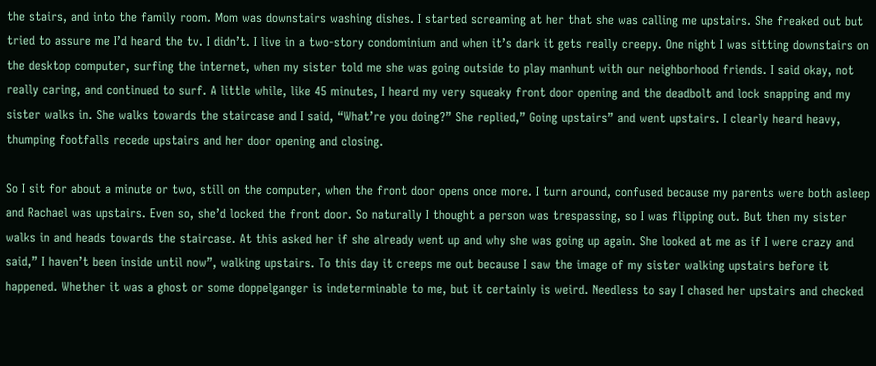the stairs, and into the family room. Mom was downstairs washing dishes. I started screaming at her that she was calling me upstairs. She freaked out but tried to assure me I’d heard the tv. I didn’t. I live in a two-story condominium and when it’s dark it gets really creepy. One night I was sitting downstairs on the desktop computer, surfing the internet, when my sister told me she was going outside to play manhunt with our neighborhood friends. I said okay, not really caring, and continued to surf. A little while, like 45 minutes, I heard my very squeaky front door opening and the deadbolt and lock snapping and my sister walks in. She walks towards the staircase and I said, “What’re you doing?” She replied,” Going upstairs” and went upstairs. I clearly heard heavy, thumping footfalls recede upstairs and her door opening and closing.

So I sit for about a minute or two, still on the computer, when the front door opens once more. I turn around, confused because my parents were both asleep and Rachael was upstairs. Even so, she’d locked the front door. So naturally I thought a person was trespassing, so I was flipping out. But then my sister walks in and heads towards the staircase. At this asked her if she already went up and why she was going up again. She looked at me as if I were crazy and said,” I haven’t been inside until now”, walking upstairs. To this day it creeps me out because I saw the image of my sister walking upstairs before it happened. Whether it was a ghost or some doppelganger is indeterminable to me, but it certainly is weird. Needless to say I chased her upstairs and checked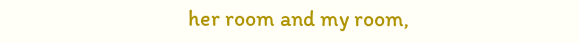her room and my room,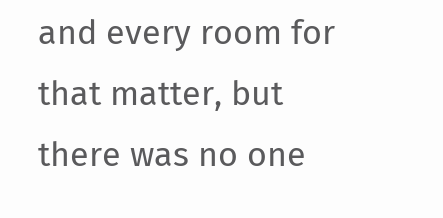and every room for that matter, but there was no one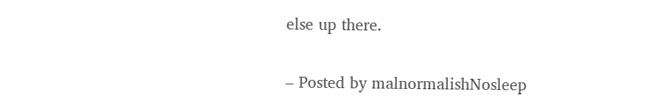else up there.

– Posted by malnormalishNosleep